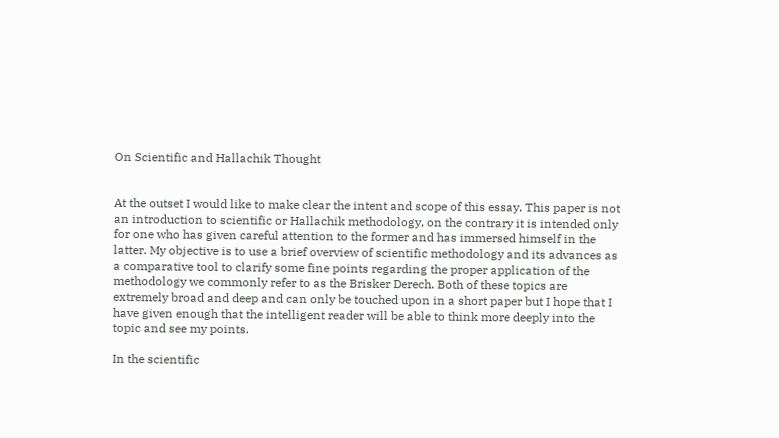On Scientific and Hallachik Thought


At the outset I would like to make clear the intent and scope of this essay. This paper is not an introduction to scientific or Hallachik methodology, on the contrary it is intended only for one who has given careful attention to the former and has immersed himself in the latter. My objective is to use a brief overview of scientific methodology and its advances as a comparative tool to clarify some fine points regarding the proper application of the methodology we commonly refer to as the Brisker Derech. Both of these topics are extremely broad and deep and can only be touched upon in a short paper but I hope that I have given enough that the intelligent reader will be able to think more deeply into the topic and see my points.

In the scientific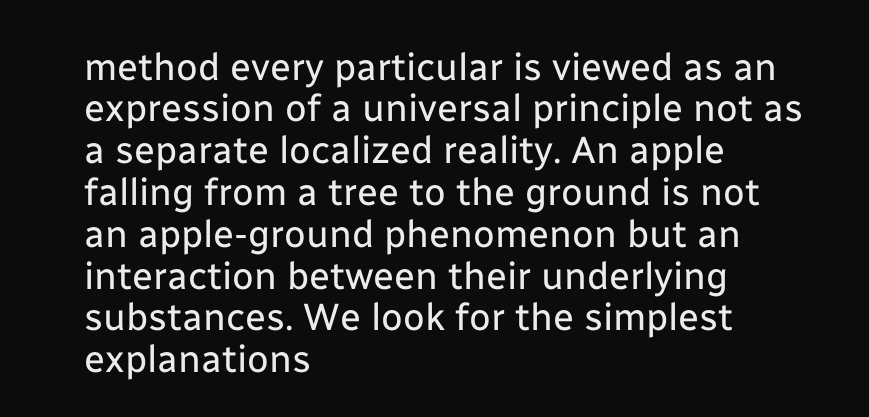method every particular is viewed as an expression of a universal principle not as a separate localized reality. An apple falling from a tree to the ground is not an apple-ground phenomenon but an interaction between their underlying substances. We look for the simplest explanations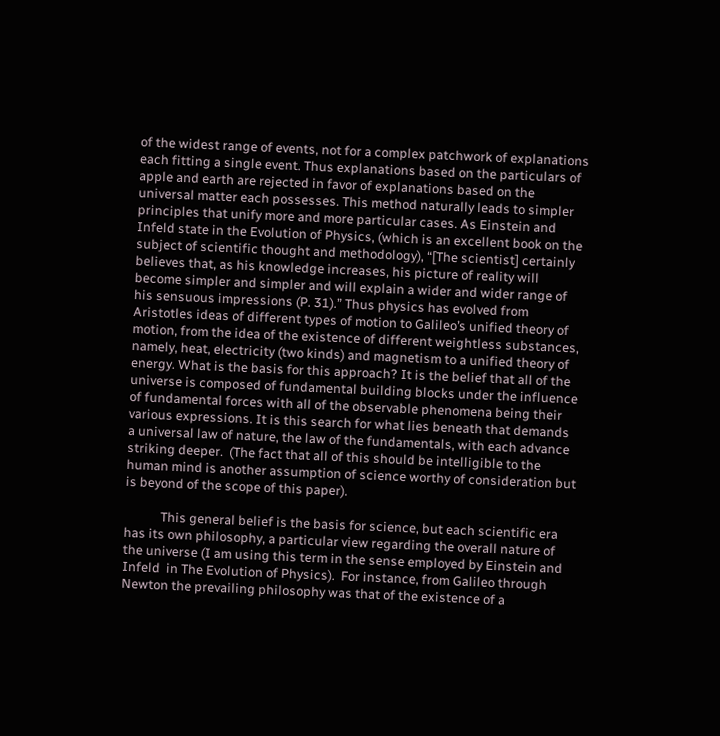of the widest range of events, not for a complex patchwork of explanations each fitting a single event. Thus explanations based on the particulars of apple and earth are rejected in favor of explanations based on the universal matter each possesses. This method naturally leads to simpler principles that unify more and more particular cases. As Einstein and Infeld state in the Evolution of Physics, (which is an excellent book on the subject of scientific thought and methodology), “[The scientist] certainly believes that, as his knowledge increases, his picture of reality will become simpler and simpler and will explain a wider and wider range of his sensuous impressions (P. 31).” Thus physics has evolved from Aristotles ideas of different types of motion to Galileo’s unified theory of motion, from the idea of the existence of different weightless substances, namely, heat, electricity (two kinds) and magnetism to a unified theory of energy. What is the basis for this approach? It is the belief that all of the universe is composed of fundamental building blocks under the influence of fundamental forces with all of the observable phenomena being their various expressions. It is this search for what lies beneath that demands a universal law of nature, the law of the fundamentals, with each advance striking deeper.  (The fact that all of this should be intelligible to the human mind is another assumption of science worthy of consideration but is beyond of the scope of this paper).

            This general belief is the basis for science, but each scientific era has its own philosophy, a particular view regarding the overall nature of the universe (I am using this term in the sense employed by Einstein and Infeld  in The Evolution of Physics).  For instance, from Galileo through Newton the prevailing philosophy was that of the existence of a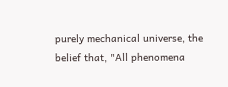purely mechanical universe, the belief that, "All phenomena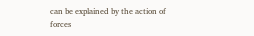can be explained by the action of forces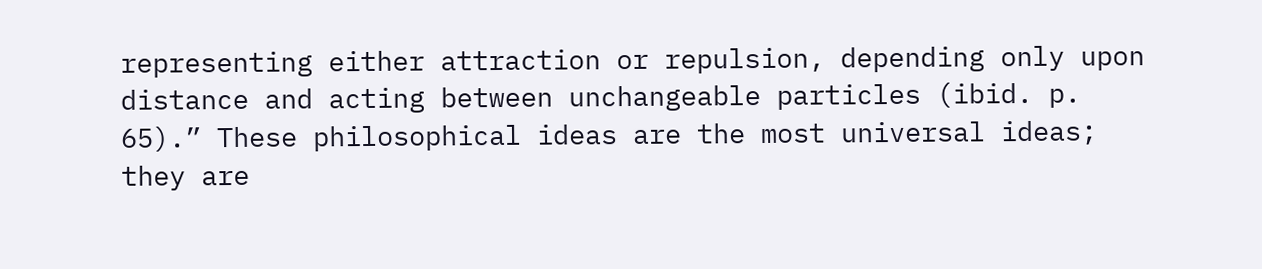representing either attraction or repulsion, depending only upon distance and acting between unchangeable particles (ibid. p. 65).” These philosophical ideas are the most universal ideas; they are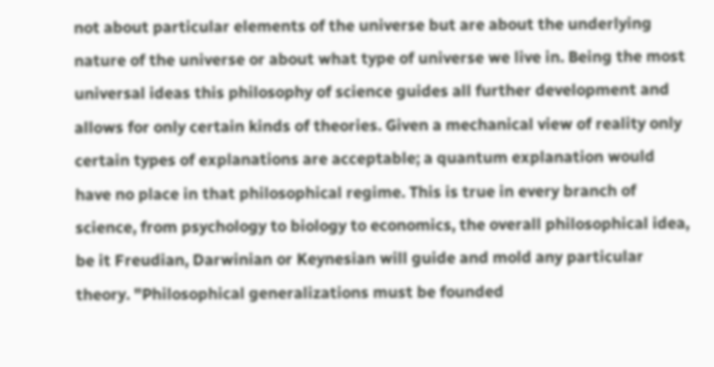not about particular elements of the universe but are about the underlying nature of the universe or about what type of universe we live in. Being the most universal ideas this philosophy of science guides all further development and allows for only certain kinds of theories. Given a mechanical view of reality only certain types of explanations are acceptable; a quantum explanation would have no place in that philosophical regime. This is true in every branch of science, from psychology to biology to economics, the overall philosophical idea, be it Freudian, Darwinian or Keynesian will guide and mold any particular theory. "Philosophical generalizations must be founded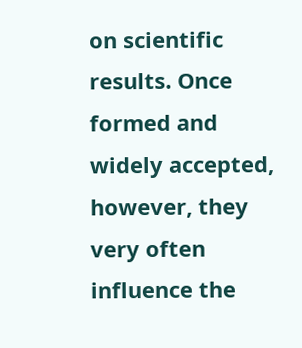on scientific results. Once formed and widely accepted, however, they very often influence the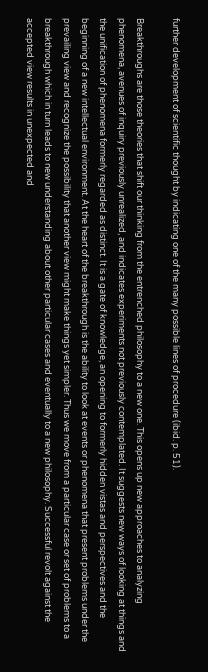further development of scientific thought by indicating one of the many possible lines of procedure (ibid. p. 51).

Breakthroughs are those theories that shift our thinking from the entrenched philosophy to a new one. This opens up new approaches to analyzing phenomena, avenues of inquiry previously unrealized, and indicates experiments not previously contemplated. It suggests new ways of looking at things and the unification of phenomena formerly regarded as distinct. It is a gate of knowledge, an opening to formerly hidden vistas and perspectives and the beginning of a new intellectual environment. At the heart of the breakthrough is the ability to look at events or phenomena that present problems under the prevailing view and recognize the possibility that another view might make things yet simpler. Thus we move from a particular case or set of problems to a breakthrough which in turn leads to new understanding about other particular cases and eventually to a new philosophy. Successful revolt against the accepted view results in unexpected and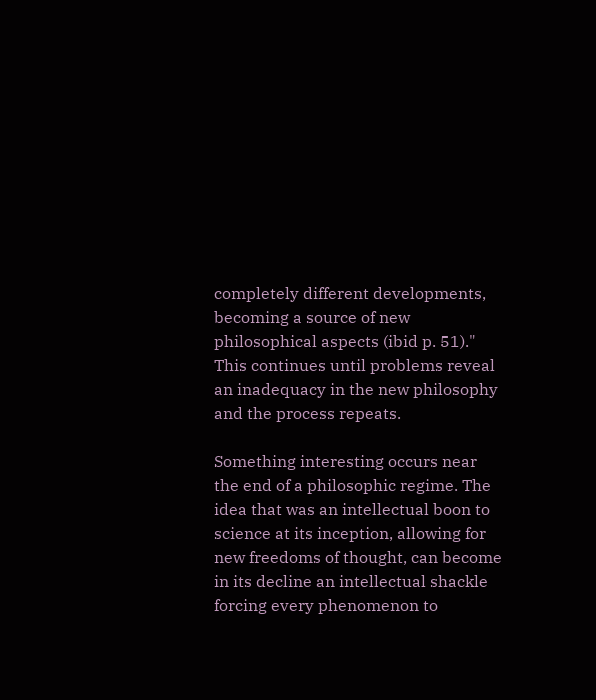completely different developments, becoming a source of new philosophical aspects (ibid p. 51)." This continues until problems reveal an inadequacy in the new philosophy and the process repeats.

Something interesting occurs near the end of a philosophic regime. The idea that was an intellectual boon to science at its inception, allowing for new freedoms of thought, can become in its decline an intellectual shackle forcing every phenomenon to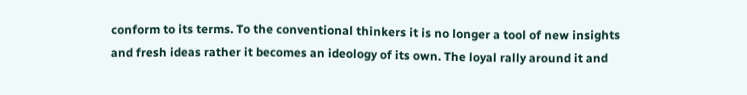conform to its terms. To the conventional thinkers it is no longer a tool of new insights and fresh ideas rather it becomes an ideology of its own. The loyal rally around it and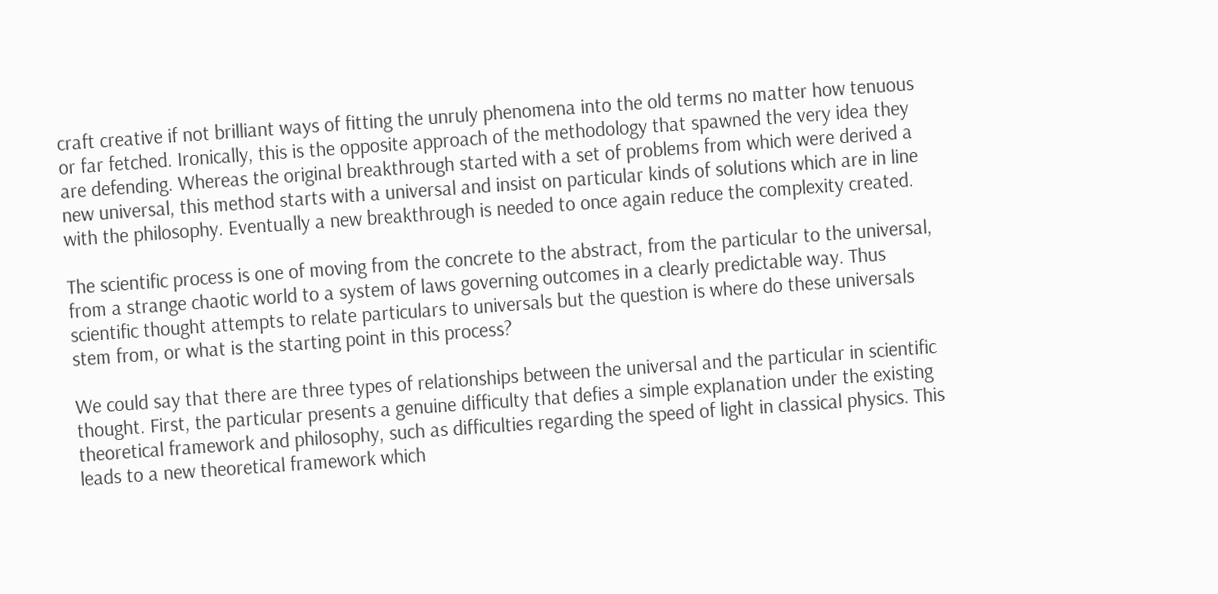craft creative if not brilliant ways of fitting the unruly phenomena into the old terms no matter how tenuous or far fetched. Ironically, this is the opposite approach of the methodology that spawned the very idea they are defending. Whereas the original breakthrough started with a set of problems from which were derived a new universal, this method starts with a universal and insist on particular kinds of solutions which are in line with the philosophy. Eventually a new breakthrough is needed to once again reduce the complexity created.

The scientific process is one of moving from the concrete to the abstract, from the particular to the universal, from a strange chaotic world to a system of laws governing outcomes in a clearly predictable way. Thus scientific thought attempts to relate particulars to universals but the question is where do these universals stem from, or what is the starting point in this process?

We could say that there are three types of relationships between the universal and the particular in scientific thought. First, the particular presents a genuine difficulty that defies a simple explanation under the existing theoretical framework and philosophy, such as difficulties regarding the speed of light in classical physics. This leads to a new theoretical framework which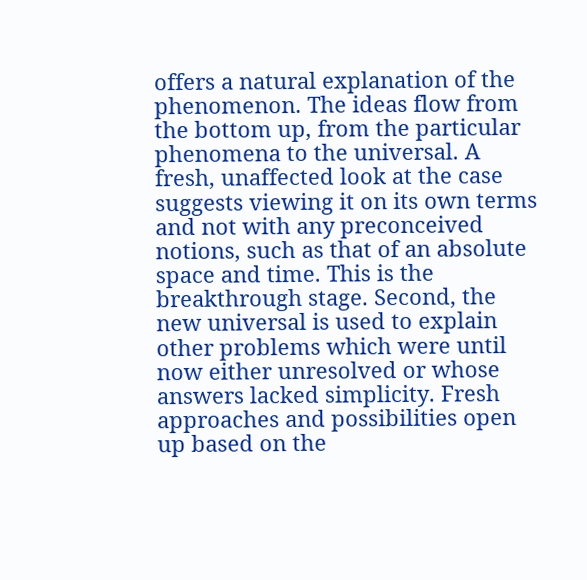offers a natural explanation of the phenomenon. The ideas flow from the bottom up, from the particular phenomena to the universal. A fresh, unaffected look at the case suggests viewing it on its own terms and not with any preconceived notions, such as that of an absolute space and time. This is the breakthrough stage. Second, the new universal is used to explain other problems which were until now either unresolved or whose answers lacked simplicity. Fresh approaches and possibilities open up based on the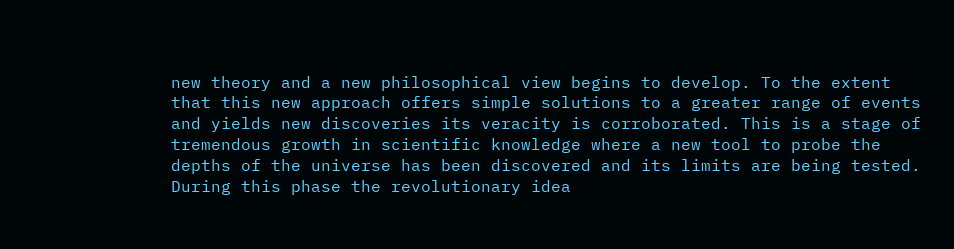new theory and a new philosophical view begins to develop. To the extent that this new approach offers simple solutions to a greater range of events and yields new discoveries its veracity is corroborated. This is a stage of tremendous growth in scientific knowledge where a new tool to probe the depths of the universe has been discovered and its limits are being tested. During this phase the revolutionary idea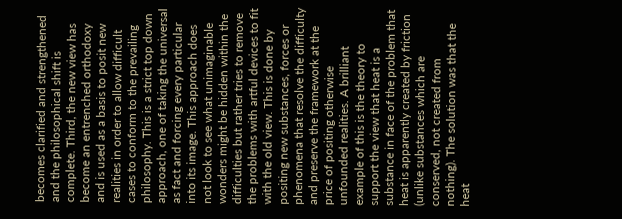becomes clarified and strengthened and the philosophical shift is complete. Third, the new view has become an entrenched orthodoxy and is used as a basis to posit new realities in order to allow difficult cases to conform to the prevailing philosophy. This is a strict top down approach, one of taking the universal as fact and forcing every particular into its image. This approach does not look to see what unimaginable wonders might be hidden within the difficulties but rather tries to remove the problems with artful devices to fit with the old view. This is done by positing new substances, forces or phenomena that resolve the difficulty and preserve the framework at the price of positing otherwise unfounded realities. A brilliant example of this is the theory to support the view that heat is a substance in face of the problem that heat is apparently created by friction (unlike substances which are conserved, not created from nothing). The solution was that the heat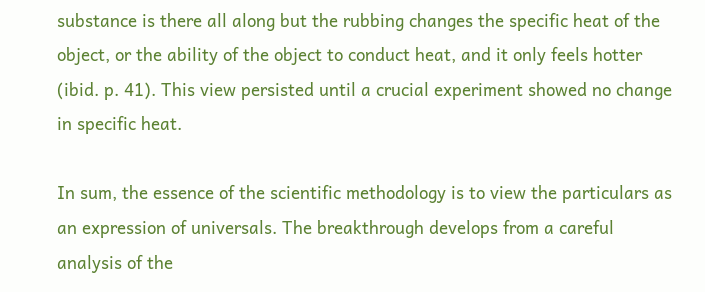substance is there all along but the rubbing changes the specific heat of the object, or the ability of the object to conduct heat, and it only feels hotter (ibid. p. 41). This view persisted until a crucial experiment showed no change in specific heat.

In sum, the essence of the scientific methodology is to view the particulars as an expression of universals. The breakthrough develops from a careful analysis of the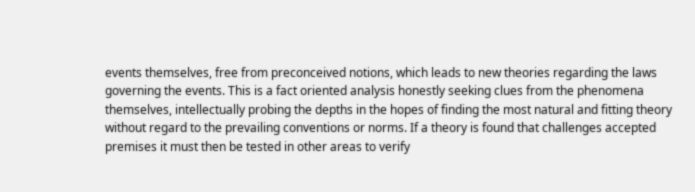events themselves, free from preconceived notions, which leads to new theories regarding the laws governing the events. This is a fact oriented analysis honestly seeking clues from the phenomena themselves, intellectually probing the depths in the hopes of finding the most natural and fitting theory without regard to the prevailing conventions or norms. If a theory is found that challenges accepted premises it must then be tested in other areas to verify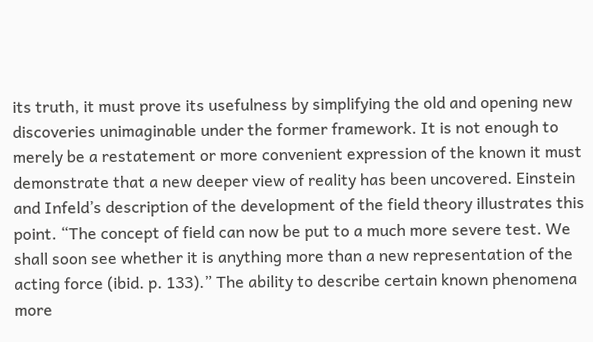its truth, it must prove its usefulness by simplifying the old and opening new discoveries unimaginable under the former framework. It is not enough to merely be a restatement or more convenient expression of the known it must demonstrate that a new deeper view of reality has been uncovered. Einstein and Infeld’s description of the development of the field theory illustrates this point. “The concept of field can now be put to a much more severe test. We shall soon see whether it is anything more than a new representation of the acting force (ibid. p. 133).” The ability to describe certain known phenomena more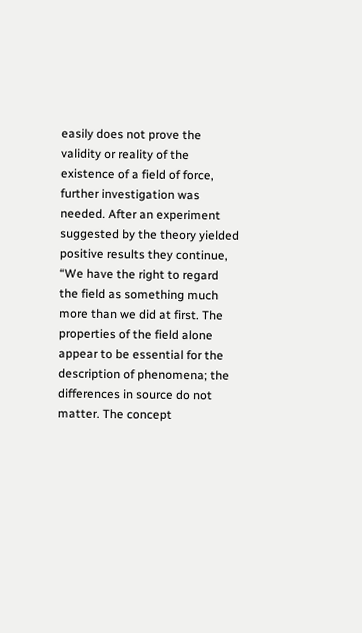easily does not prove the validity or reality of the existence of a field of force, further investigation was needed. After an experiment suggested by the theory yielded positive results they continue, “We have the right to regard the field as something much more than we did at first. The properties of the field alone appear to be essential for the description of phenomena; the differences in source do not matter. The concept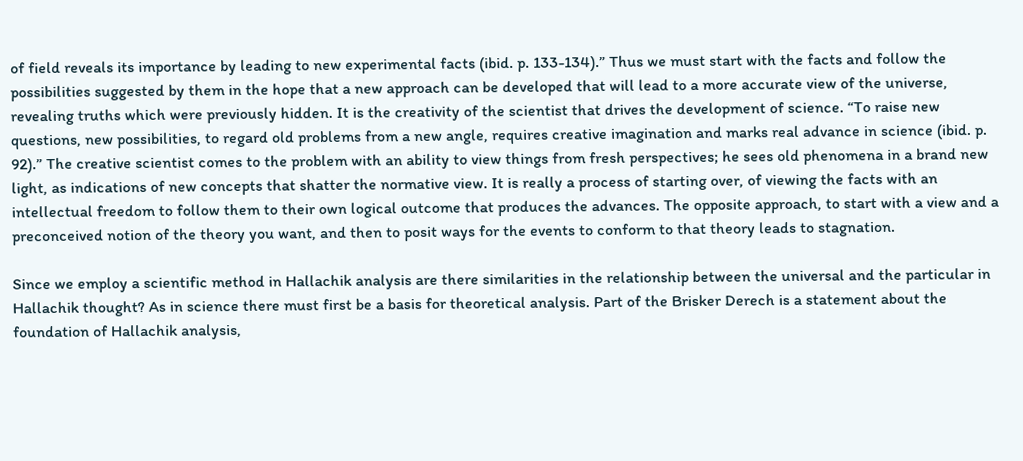of field reveals its importance by leading to new experimental facts (ibid. p. 133-134).” Thus we must start with the facts and follow the possibilities suggested by them in the hope that a new approach can be developed that will lead to a more accurate view of the universe, revealing truths which were previously hidden. It is the creativity of the scientist that drives the development of science. “To raise new questions, new possibilities, to regard old problems from a new angle, requires creative imagination and marks real advance in science (ibid. p. 92).” The creative scientist comes to the problem with an ability to view things from fresh perspectives; he sees old phenomena in a brand new light, as indications of new concepts that shatter the normative view. It is really a process of starting over, of viewing the facts with an intellectual freedom to follow them to their own logical outcome that produces the advances. The opposite approach, to start with a view and a preconceived notion of the theory you want, and then to posit ways for the events to conform to that theory leads to stagnation.

Since we employ a scientific method in Hallachik analysis are there similarities in the relationship between the universal and the particular in Hallachik thought? As in science there must first be a basis for theoretical analysis. Part of the Brisker Derech is a statement about the foundation of Hallachik analysis,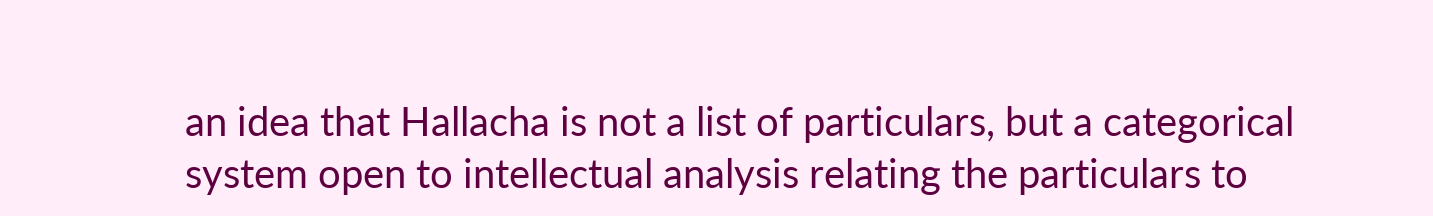an idea that Hallacha is not a list of particulars, but a categorical system open to intellectual analysis relating the particulars to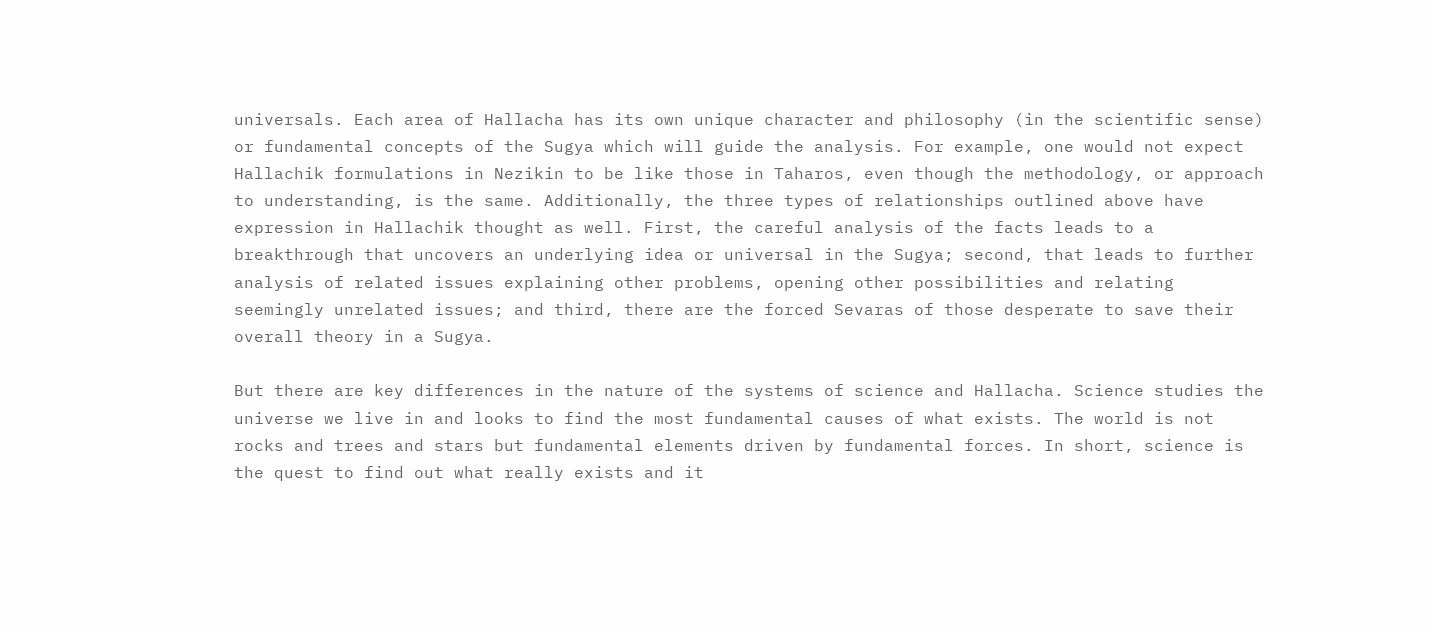universals. Each area of Hallacha has its own unique character and philosophy (in the scientific sense) or fundamental concepts of the Sugya which will guide the analysis. For example, one would not expect Hallachik formulations in Nezikin to be like those in Taharos, even though the methodology, or approach to understanding, is the same. Additionally, the three types of relationships outlined above have expression in Hallachik thought as well. First, the careful analysis of the facts leads to a breakthrough that uncovers an underlying idea or universal in the Sugya; second, that leads to further analysis of related issues explaining other problems, opening other possibilities and relating seemingly unrelated issues; and third, there are the forced Sevaras of those desperate to save their overall theory in a Sugya.

But there are key differences in the nature of the systems of science and Hallacha. Science studies the universe we live in and looks to find the most fundamental causes of what exists. The world is not rocks and trees and stars but fundamental elements driven by fundamental forces. In short, science is the quest to find out what really exists and it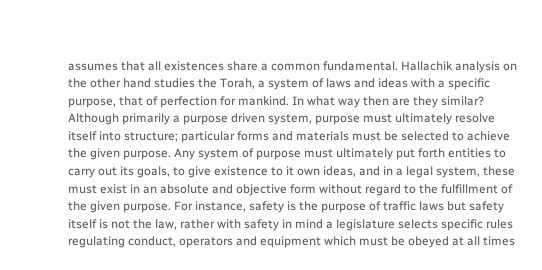assumes that all existences share a common fundamental. Hallachik analysis on the other hand studies the Torah, a system of laws and ideas with a specific purpose, that of perfection for mankind. In what way then are they similar? Although primarily a purpose driven system, purpose must ultimately resolve itself into structure; particular forms and materials must be selected to achieve the given purpose. Any system of purpose must ultimately put forth entities to carry out its goals, to give existence to it own ideas, and in a legal system, these must exist in an absolute and objective form without regard to the fulfillment of the given purpose. For instance, safety is the purpose of traffic laws but safety itself is not the law, rather with safety in mind a legislature selects specific rules regulating conduct, operators and equipment which must be obeyed at all times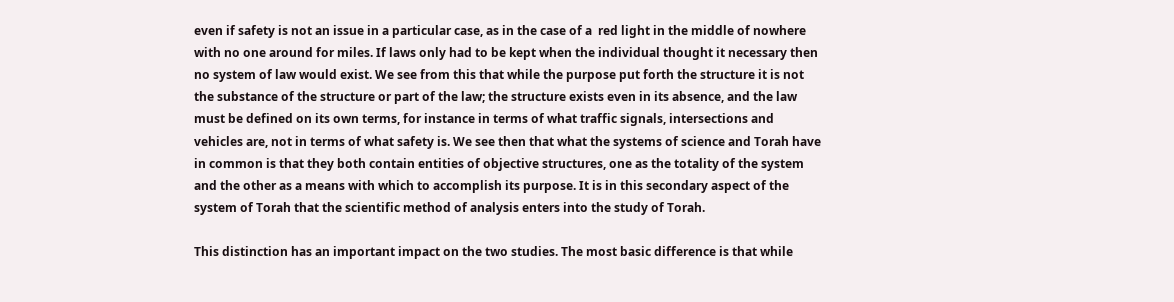even if safety is not an issue in a particular case, as in the case of a  red light in the middle of nowhere with no one around for miles. If laws only had to be kept when the individual thought it necessary then no system of law would exist. We see from this that while the purpose put forth the structure it is not the substance of the structure or part of the law; the structure exists even in its absence, and the law must be defined on its own terms, for instance in terms of what traffic signals, intersections and vehicles are, not in terms of what safety is. We see then that what the systems of science and Torah have in common is that they both contain entities of objective structures, one as the totality of the system and the other as a means with which to accomplish its purpose. It is in this secondary aspect of the system of Torah that the scientific method of analysis enters into the study of Torah.

This distinction has an important impact on the two studies. The most basic difference is that while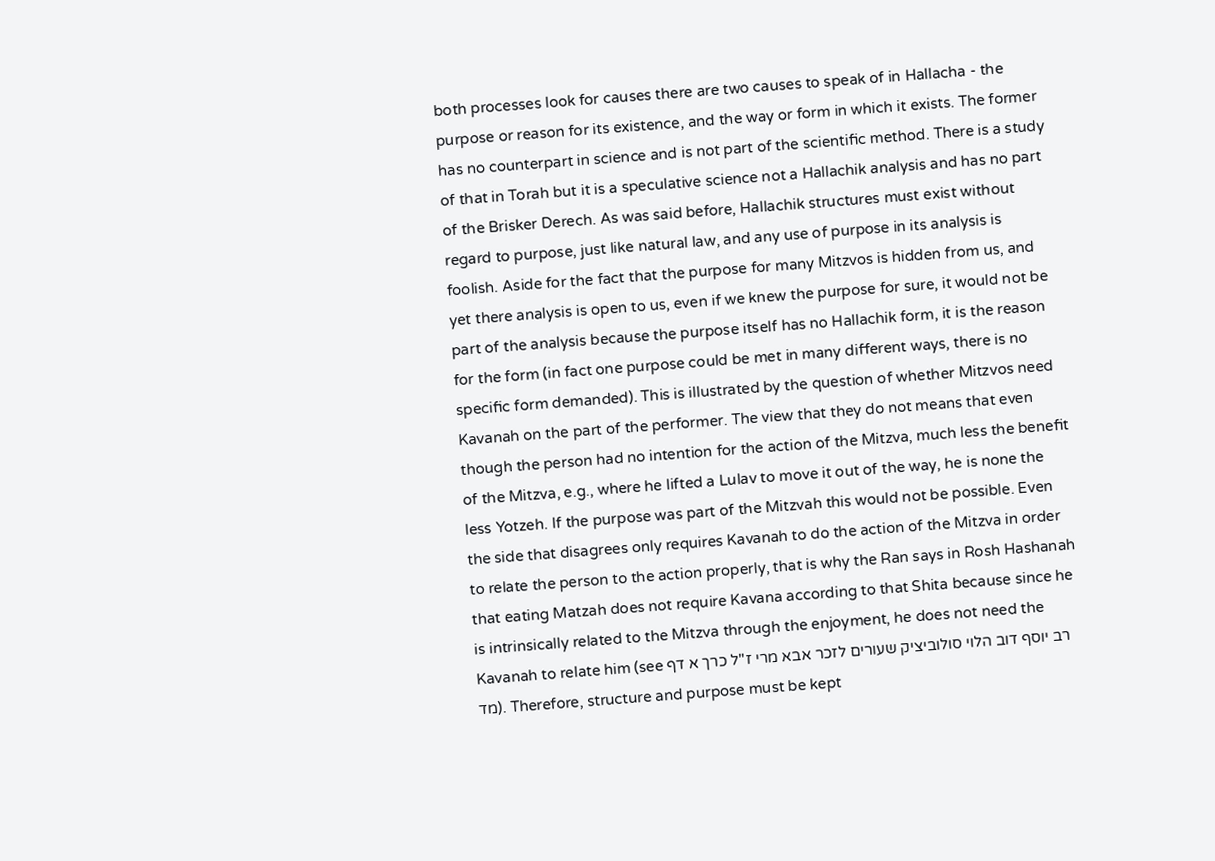both processes look for causes there are two causes to speak of in Hallacha - the purpose or reason for its existence, and the way or form in which it exists. The former has no counterpart in science and is not part of the scientific method. There is a study of that in Torah but it is a speculative science not a Hallachik analysis and has no part of the Brisker Derech. As was said before, Hallachik structures must exist without regard to purpose, just like natural law, and any use of purpose in its analysis is foolish. Aside for the fact that the purpose for many Mitzvos is hidden from us, and yet there analysis is open to us, even if we knew the purpose for sure, it would not be part of the analysis because the purpose itself has no Hallachik form, it is the reason for the form (in fact one purpose could be met in many different ways, there is no specific form demanded). This is illustrated by the question of whether Mitzvos need Kavanah on the part of the performer. The view that they do not means that even though the person had no intention for the action of the Mitzva, much less the benefit of the Mitzva, e.g., where he lifted a Lulav to move it out of the way, he is none the less Yotzeh. If the purpose was part of the Mitzvah this would not be possible. Even the side that disagrees only requires Kavanah to do the action of the Mitzva in order to relate the person to the action properly, that is why the Ran says in Rosh Hashanah that eating Matzah does not require Kavana according to that Shita because since he is intrinsically related to the Mitzva through the enjoyment, he does not need the Kavanah to relate him (see רב יוסף דוב הלוי סולוביציק שעורים לזכר אבא מרי ז"ל כרך א דף מד). Therefore, structure and purpose must be kept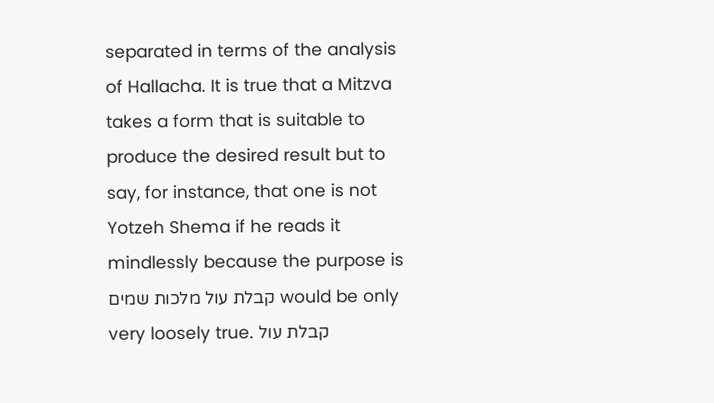separated in terms of the analysis of Hallacha. It is true that a Mitzva takes a form that is suitable to produce the desired result but to say, for instance, that one is not Yotzeh Shema if he reads it mindlessly because the purpose is קבלת עול מלכות שמים would be only very loosely true. קבלת עול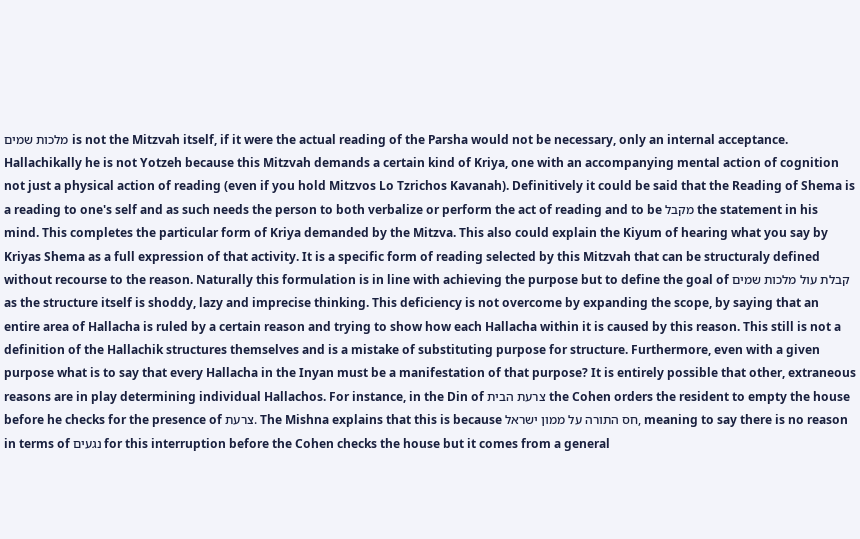מלכות שמים is not the Mitzvah itself, if it were the actual reading of the Parsha would not be necessary, only an internal acceptance. Hallachikally he is not Yotzeh because this Mitzvah demands a certain kind of Kriya, one with an accompanying mental action of cognition not just a physical action of reading (even if you hold Mitzvos Lo Tzrichos Kavanah). Definitively it could be said that the Reading of Shema is a reading to one's self and as such needs the person to both verbalize or perform the act of reading and to be מקבל the statement in his mind. This completes the particular form of Kriya demanded by the Mitzva. This also could explain the Kiyum of hearing what you say by Kriyas Shema as a full expression of that activity. It is a specific form of reading selected by this Mitzvah that can be structuraly defined without recourse to the reason. Naturally this formulation is in line with achieving the purpose but to define the goal of קבלת עול מלכות שמים as the structure itself is shoddy, lazy and imprecise thinking. This deficiency is not overcome by expanding the scope, by saying that an entire area of Hallacha is ruled by a certain reason and trying to show how each Hallacha within it is caused by this reason. This still is not a definition of the Hallachik structures themselves and is a mistake of substituting purpose for structure. Furthermore, even with a given purpose what is to say that every Hallacha in the Inyan must be a manifestation of that purpose? It is entirely possible that other, extraneous reasons are in play determining individual Hallachos. For instance, in the Din of צרעת הבית the Cohen orders the resident to empty the house before he checks for the presence of צרעת. The Mishna explains that this is because חס התורה על ממון ישראל, meaning to say there is no reason in terms of נגעים for this interruption before the Cohen checks the house but it comes from a general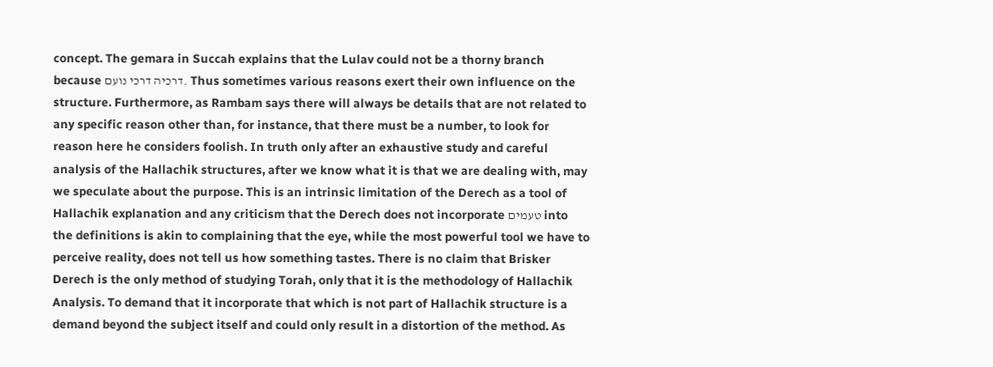concept. The gemara in Succah explains that the Lulav could not be a thorny branch because דרכיה דרכי נועם. Thus sometimes various reasons exert their own influence on the structure. Furthermore, as Rambam says there will always be details that are not related to any specific reason other than, for instance, that there must be a number, to look for reason here he considers foolish. In truth only after an exhaustive study and careful analysis of the Hallachik structures, after we know what it is that we are dealing with, may we speculate about the purpose. This is an intrinsic limitation of the Derech as a tool of Hallachik explanation and any criticism that the Derech does not incorporate טעמים into the definitions is akin to complaining that the eye, while the most powerful tool we have to perceive reality, does not tell us how something tastes. There is no claim that Brisker Derech is the only method of studying Torah, only that it is the methodology of Hallachik Analysis. To demand that it incorporate that which is not part of Hallachik structure is a demand beyond the subject itself and could only result in a distortion of the method. As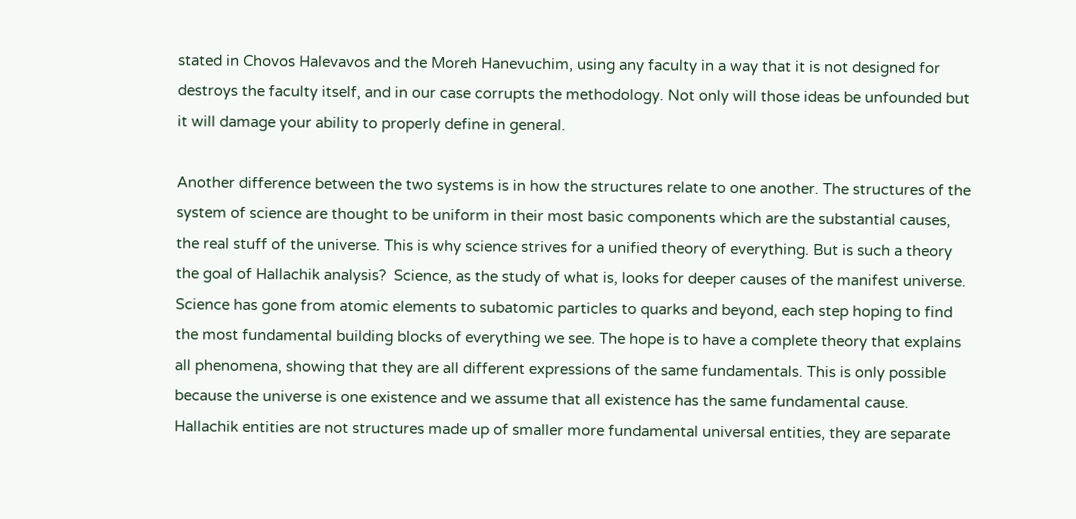stated in Chovos Halevavos and the Moreh Hanevuchim, using any faculty in a way that it is not designed for destroys the faculty itself, and in our case corrupts the methodology. Not only will those ideas be unfounded but it will damage your ability to properly define in general.

Another difference between the two systems is in how the structures relate to one another. The structures of the system of science are thought to be uniform in their most basic components which are the substantial causes, the real stuff of the universe. This is why science strives for a unified theory of everything. But is such a theory the goal of Hallachik analysis?  Science, as the study of what is, looks for deeper causes of the manifest universe. Science has gone from atomic elements to subatomic particles to quarks and beyond, each step hoping to find the most fundamental building blocks of everything we see. The hope is to have a complete theory that explains all phenomena, showing that they are all different expressions of the same fundamentals. This is only possible because the universe is one existence and we assume that all existence has the same fundamental cause. Hallachik entities are not structures made up of smaller more fundamental universal entities, they are separate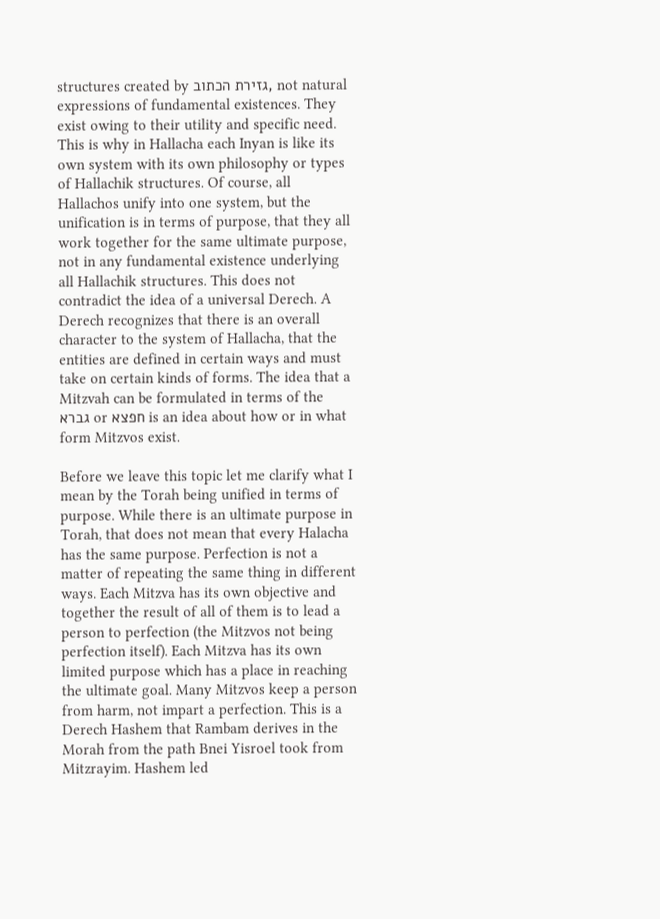structures created by גזירת הכתוב, not natural expressions of fundamental existences. They exist owing to their utility and specific need. This is why in Hallacha each Inyan is like its own system with its own philosophy or types of Hallachik structures. Of course, all Hallachos unify into one system, but the unification is in terms of purpose, that they all work together for the same ultimate purpose, not in any fundamental existence underlying all Hallachik structures. This does not contradict the idea of a universal Derech. A Derech recognizes that there is an overall character to the system of Hallacha, that the entities are defined in certain ways and must take on certain kinds of forms. The idea that a Mitzvah can be formulated in terms of the גברא or חפצא is an idea about how or in what form Mitzvos exist.

Before we leave this topic let me clarify what I mean by the Torah being unified in terms of purpose. While there is an ultimate purpose in Torah, that does not mean that every Halacha has the same purpose. Perfection is not a matter of repeating the same thing in different ways. Each Mitzva has its own objective and together the result of all of them is to lead a person to perfection (the Mitzvos not being perfection itself). Each Mitzva has its own limited purpose which has a place in reaching the ultimate goal. Many Mitzvos keep a person from harm, not impart a perfection. This is a Derech Hashem that Rambam derives in the Morah from the path Bnei Yisroel took from Mitzrayim. Hashem led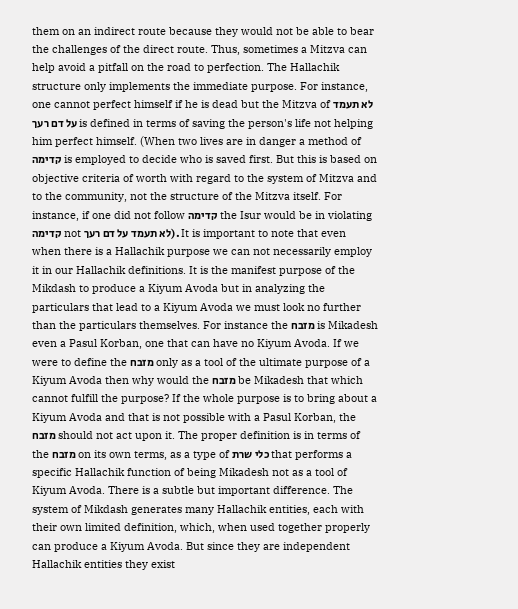them on an indirect route because they would not be able to bear the challenges of the direct route. Thus, sometimes a Mitzva can help avoid a pitfall on the road to perfection. The Hallachik structure only implements the immediate purpose. For instance, one cannot perfect himself if he is dead but the Mitzva of לא תעמד על דם רעך is defined in terms of saving the person's life not helping him perfect himself. (When two lives are in danger a method of קדימה is employed to decide who is saved first. But this is based on objective criteria of worth with regard to the system of Mitzva and to the community, not the structure of the Mitzva itself. For instance, if one did not follow קדימה the Isur would be in violating קדימה not לא תעמד על דם רעך). It is important to note that even when there is a Hallachik purpose we can not necessarily employ it in our Hallachik definitions. It is the manifest purpose of the Mikdash to produce a Kiyum Avoda but in analyzing the particulars that lead to a Kiyum Avoda we must look no further than the particulars themselves. For instance the מזבח is Mikadesh even a Pasul Korban, one that can have no Kiyum Avoda. If we were to define the מזבח only as a tool of the ultimate purpose of a Kiyum Avoda then why would the מזבח be Mikadesh that which cannot fulfill the purpose? If the whole purpose is to bring about a Kiyum Avoda and that is not possible with a Pasul Korban, the מזבח should not act upon it. The proper definition is in terms of the מזבח on its own terms, as a type of כלי שרת that performs a specific Hallachik function of being Mikadesh not as a tool of Kiyum Avoda. There is a subtle but important difference. The system of Mikdash generates many Hallachik entities, each with their own limited definition, which, when used together properly can produce a Kiyum Avoda. But since they are independent Hallachik entities they exist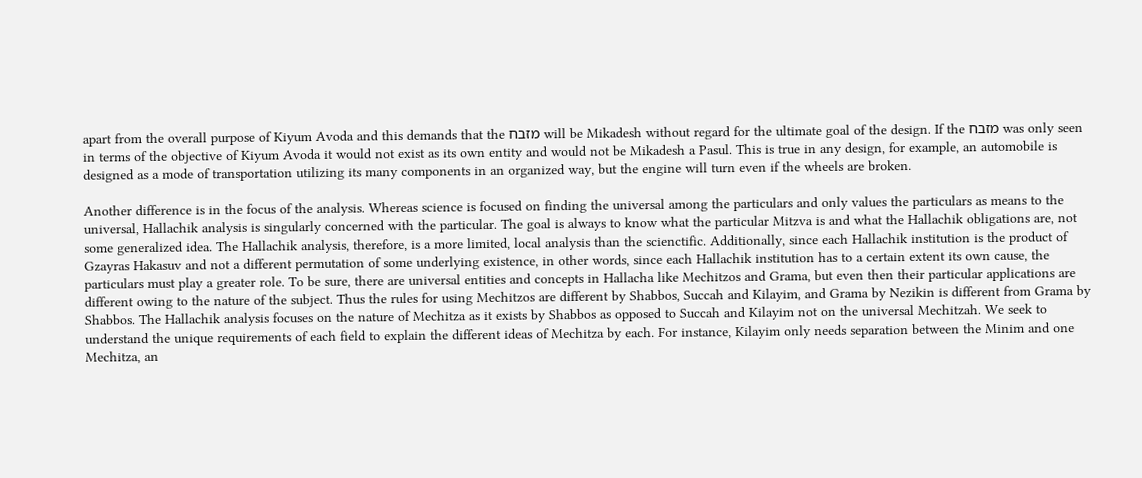apart from the overall purpose of Kiyum Avoda and this demands that the מזבח will be Mikadesh without regard for the ultimate goal of the design. If the מזבח was only seen in terms of the objective of Kiyum Avoda it would not exist as its own entity and would not be Mikadesh a Pasul. This is true in any design, for example, an automobile is designed as a mode of transportation utilizing its many components in an organized way, but the engine will turn even if the wheels are broken.

Another difference is in the focus of the analysis. Whereas science is focused on finding the universal among the particulars and only values the particulars as means to the universal, Hallachik analysis is singularly concerned with the particular. The goal is always to know what the particular Mitzva is and what the Hallachik obligations are, not some generalized idea. The Hallachik analysis, therefore, is a more limited, local analysis than the scienctific. Additionally, since each Hallachik institution is the product of Gzayras Hakasuv and not a different permutation of some underlying existence, in other words, since each Hallachik institution has to a certain extent its own cause, the particulars must play a greater role. To be sure, there are universal entities and concepts in Hallacha like Mechitzos and Grama, but even then their particular applications are different owing to the nature of the subject. Thus the rules for using Mechitzos are different by Shabbos, Succah and Kilayim, and Grama by Nezikin is different from Grama by Shabbos. The Hallachik analysis focuses on the nature of Mechitza as it exists by Shabbos as opposed to Succah and Kilayim not on the universal Mechitzah. We seek to understand the unique requirements of each field to explain the different ideas of Mechitza by each. For instance, Kilayim only needs separation between the Minim and one Mechitza, an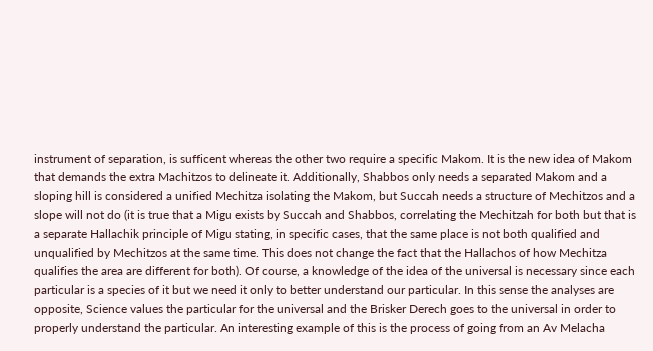instrument of separation, is sufficent whereas the other two require a specific Makom. It is the new idea of Makom that demands the extra Machitzos to delineate it. Additionally, Shabbos only needs a separated Makom and a sloping hill is considered a unified Mechitza isolating the Makom, but Succah needs a structure of Mechitzos and a slope will not do (it is true that a Migu exists by Succah and Shabbos, correlating the Mechitzah for both but that is a separate Hallachik principle of Migu stating, in specific cases, that the same place is not both qualified and unqualified by Mechitzos at the same time. This does not change the fact that the Hallachos of how Mechitza qualifies the area are different for both). Of course, a knowledge of the idea of the universal is necessary since each particular is a species of it but we need it only to better understand our particular. In this sense the analyses are opposite, Science values the particular for the universal and the Brisker Derech goes to the universal in order to properly understand the particular. An interesting example of this is the process of going from an Av Melacha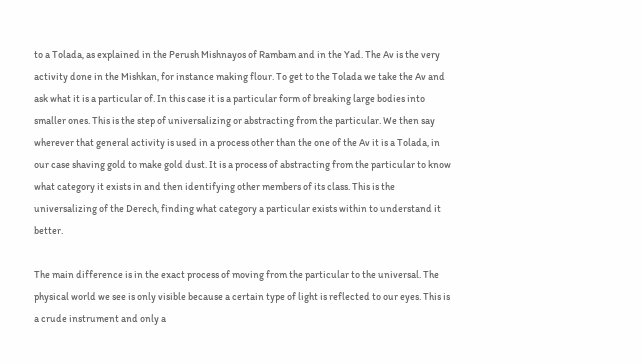to a Tolada, as explained in the Perush Mishnayos of Rambam and in the Yad. The Av is the very activity done in the Mishkan, for instance making flour. To get to the Tolada we take the Av and ask what it is a particular of. In this case it is a particular form of breaking large bodies into smaller ones. This is the step of universalizing or abstracting from the particular. We then say wherever that general activity is used in a process other than the one of the Av it is a Tolada, in our case shaving gold to make gold dust. It is a process of abstracting from the particular to know what category it exists in and then identifying other members of its class. This is the universalizing of the Derech, finding what category a particular exists within to understand it better.

The main difference is in the exact process of moving from the particular to the universal. The physical world we see is only visible because a certain type of light is reflected to our eyes. This is a crude instrument and only a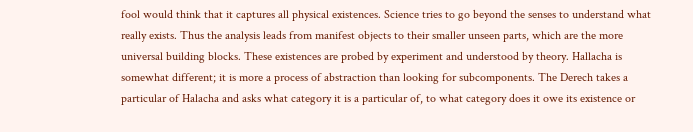fool would think that it captures all physical existences. Science tries to go beyond the senses to understand what really exists. Thus the analysis leads from manifest objects to their smaller unseen parts, which are the more universal building blocks. These existences are probed by experiment and understood by theory. Hallacha is somewhat different; it is more a process of abstraction than looking for subcomponents. The Derech takes a particular of Halacha and asks what category it is a particular of, to what category does it owe its existence or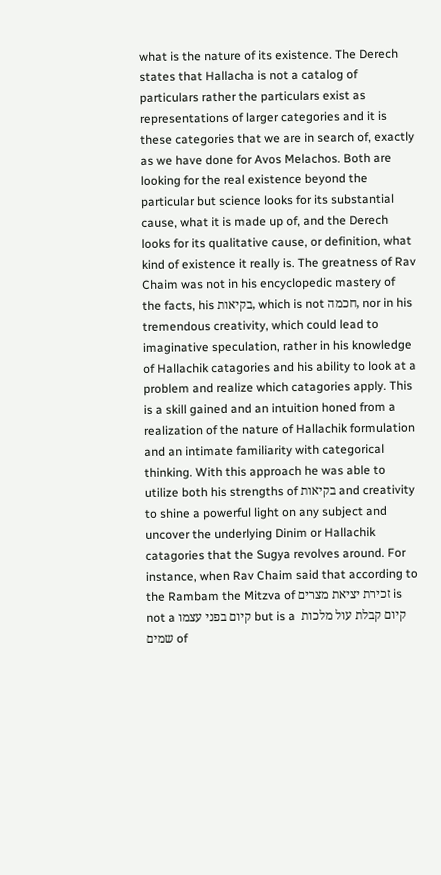what is the nature of its existence. The Derech states that Hallacha is not a catalog of particulars rather the particulars exist as representations of larger categories and it is these categories that we are in search of, exactly as we have done for Avos Melachos. Both are looking for the real existence beyond the particular but science looks for its substantial cause, what it is made up of, and the Derech looks for its qualitative cause, or definition, what kind of existence it really is. The greatness of Rav Chaim was not in his encyclopedic mastery of the facts, his בקיאות, which is not חכמה, nor in his tremendous creativity, which could lead to imaginative speculation, rather in his knowledge of Hallachik catagories and his ability to look at a problem and realize which catagories apply. This is a skill gained and an intuition honed from a realization of the nature of Hallachik formulation and an intimate familiarity with categorical thinking. With this approach he was able to utilize both his strengths of בקיאות and creativity to shine a powerful light on any subject and uncover the underlying Dinim or Hallachik catagories that the Sugya revolves around. For instance, when Rav Chaim said that according to the Rambam the Mitzva of זכירת יציאת מצרים is not a קיום בפני עצמו but is a  קיום קבלת עול מלכות שמים of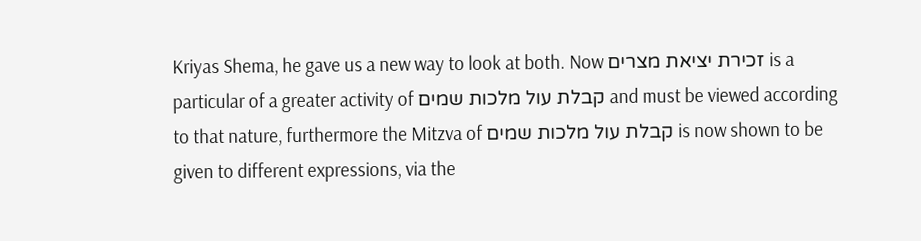Kriyas Shema, he gave us a new way to look at both. Now זכירת יציאת מצרים is a particular of a greater activity of קבלת עול מלכות שמים and must be viewed according to that nature, furthermore the Mitzva of קבלת עול מלכות שמים is now shown to be given to different expressions, via the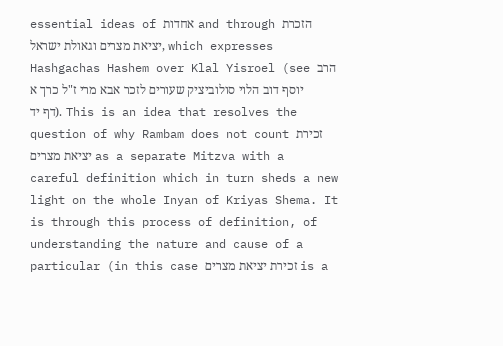essential ideas of אחדות and through הזכרת יציאת מצרים וגאולת ישראל, which expresses Hashgachas Hashem over Klal Yisroel (see הרב יוסף דוב הלוי סולוביציק שעורים לזכר אבא מרי ז"ל כרך א דף יד). This is an idea that resolves the question of why Rambam does not count זכירת יציאת מצרים as a separate Mitzva with a careful definition which in turn sheds a new light on the whole Inyan of Kriyas Shema. It is through this process of definition, of understanding the nature and cause of a particular (in this case זכירת יציאת מצרים is a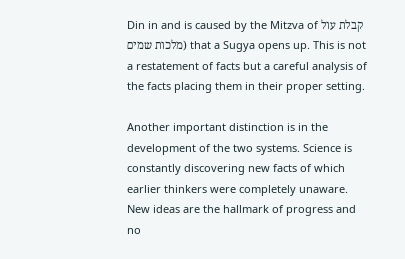Din in and is caused by the Mitzva of קבלת עול מלכות שמים) that a Sugya opens up. This is not a restatement of facts but a careful analysis of the facts placing them in their proper setting.

Another important distinction is in the development of the two systems. Science is constantly discovering new facts of which earlier thinkers were completely unaware. New ideas are the hallmark of progress and no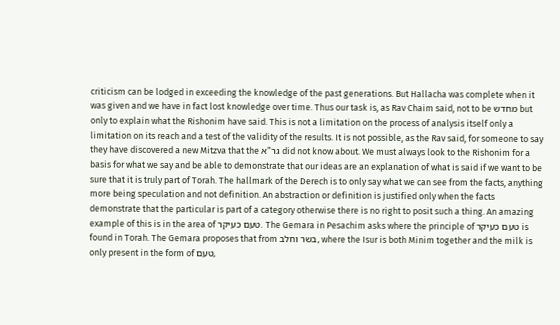criticism can be lodged in exceeding the knowledge of the past generations. But Hallacha was complete when it was given and we have in fact lost knowledge over time. Thus our task is, as Rav Chaim said, not to be מחדש but only to explain what the Rishonim have said. This is not a limitation on the process of analysis itself only a limitation on its reach and a test of the validity of the results. It is not possible, as the Rav said, for someone to say they have discovered a new Mitzva that the גר"א did not know about. We must always look to the Rishonim for a basis for what we say and be able to demonstrate that our ideas are an explanation of what is said if we want to be sure that it is truly part of Torah. The hallmark of the Derech is to only say what we can see from the facts, anything more being speculation and not definition. An abstraction or definition is justified only when the facts demonstrate that the particular is part of a category otherwise there is no right to posit such a thing. An amazing example of this is in the area of טעם כעיקר. The Gemara in Pesachim asks where the principle of טעם כעיקר is found in Torah. The Gemara proposes that from בשר וחלב, where the Isur is both Minim together and the milk is only present in the form of טעם,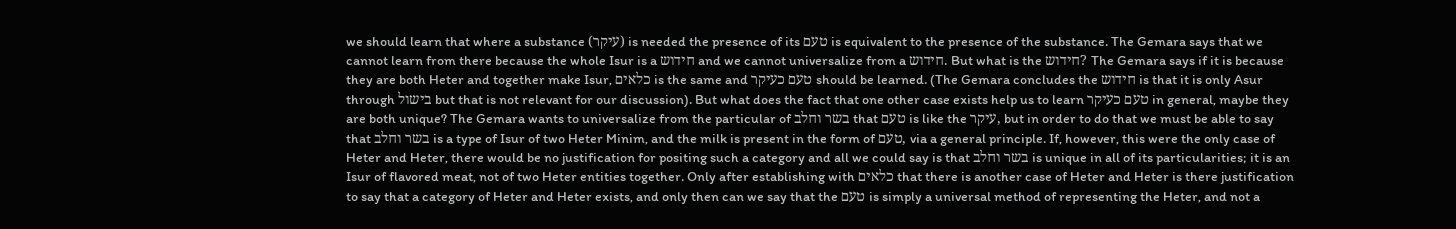we should learn that where a substance (עיקר) is needed the presence of its טעם is equivalent to the presence of the substance. The Gemara says that we cannot learn from there because the whole Isur is a חידוש and we cannot universalize from a חידוש. But what is the חידוש? The Gemara says if it is because they are both Heter and together make Isur, כלאים is the same and טעם כעיקר should be learned. (The Gemara concludes the חידוש is that it is only Asur through בישול but that is not relevant for our discussion). But what does the fact that one other case exists help us to learn טעם כעיקר in general, maybe they are both unique? The Gemara wants to universalize from the particular of בשר וחלב that טעם is like the עיקר, but in order to do that we must be able to say that בשר וחלב is a type of Isur of two Heter Minim, and the milk is present in the form of טעם, via a general principle. If, however, this were the only case of Heter and Heter, there would be no justification for positing such a category and all we could say is that בשר וחלב is unique in all of its particularities; it is an Isur of flavored meat, not of two Heter entities together. Only after establishing with כלאים that there is another case of Heter and Heter is there justification to say that a category of Heter and Heter exists, and only then can we say that the טעם is simply a universal method of representing the Heter, and not a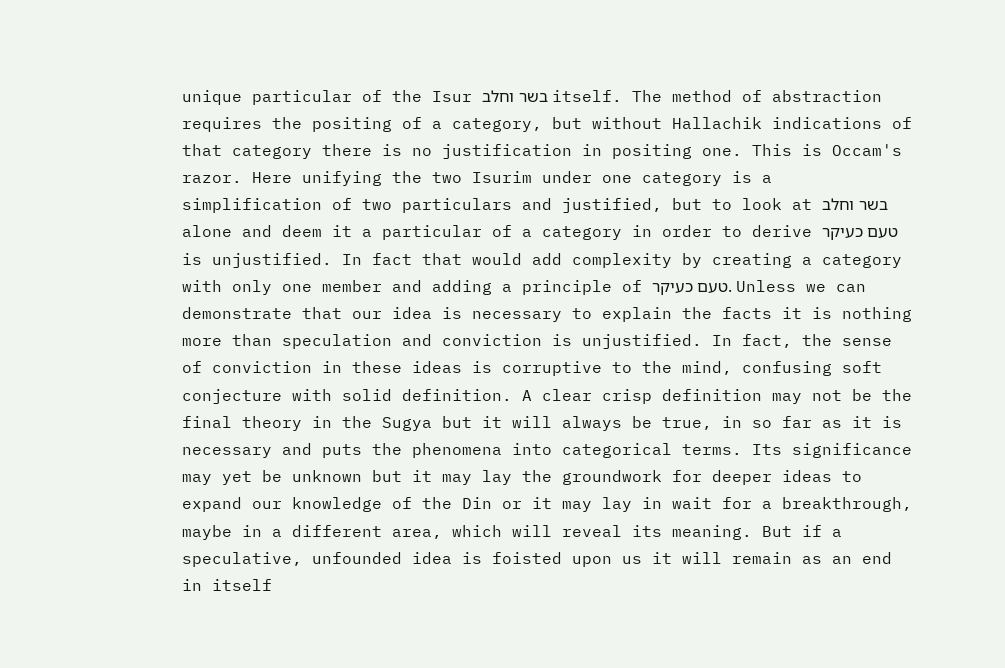unique particular of the Isur בשר וחלב itself. The method of abstraction requires the positing of a category, but without Hallachik indications of that category there is no justification in positing one. This is Occam's razor. Here unifying the two Isurim under one category is a simplification of two particulars and justified, but to look at בשר וחלב alone and deem it a particular of a category in order to derive טעם כעיקר is unjustified. In fact that would add complexity by creating a category with only one member and adding a principle of טעם כעיקר. Unless we can demonstrate that our idea is necessary to explain the facts it is nothing more than speculation and conviction is unjustified. In fact, the sense of conviction in these ideas is corruptive to the mind, confusing soft conjecture with solid definition. A clear crisp definition may not be the final theory in the Sugya but it will always be true, in so far as it is necessary and puts the phenomena into categorical terms. Its significance may yet be unknown but it may lay the groundwork for deeper ideas to expand our knowledge of the Din or it may lay in wait for a breakthrough, maybe in a different area, which will reveal its meaning. But if a speculative, unfounded idea is foisted upon us it will remain as an end in itself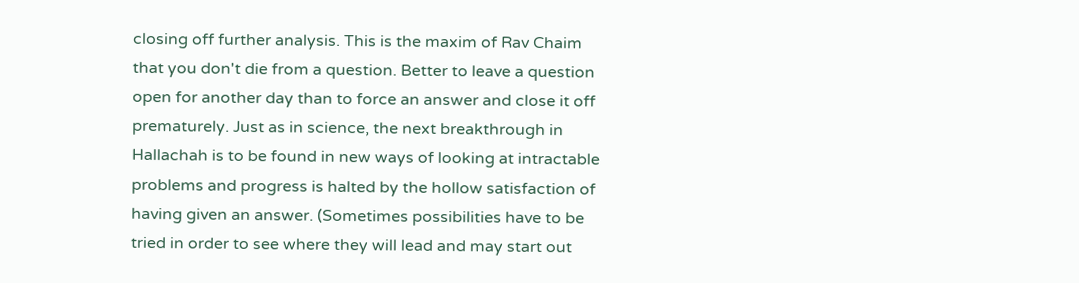closing off further analysis. This is the maxim of Rav Chaim that you don't die from a question. Better to leave a question open for another day than to force an answer and close it off prematurely. Just as in science, the next breakthrough in Hallachah is to be found in new ways of looking at intractable problems and progress is halted by the hollow satisfaction of having given an answer. (Sometimes possibilities have to be tried in order to see where they will lead and may start out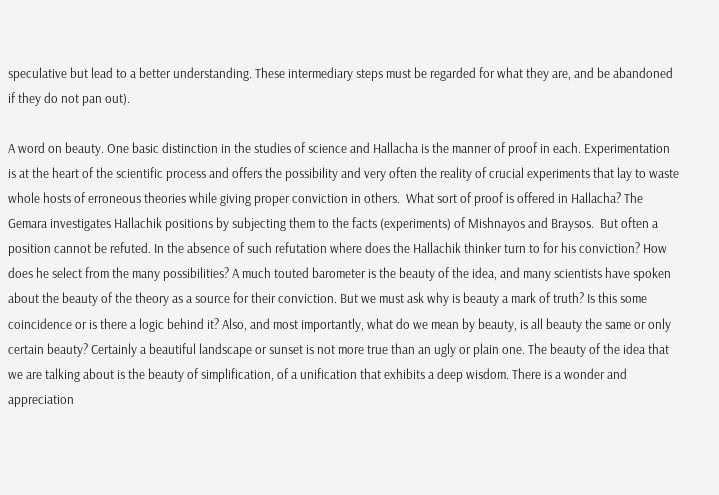speculative but lead to a better understanding. These intermediary steps must be regarded for what they are, and be abandoned if they do not pan out).

A word on beauty. One basic distinction in the studies of science and Hallacha is the manner of proof in each. Experimentation is at the heart of the scientific process and offers the possibility and very often the reality of crucial experiments that lay to waste whole hosts of erroneous theories while giving proper conviction in others.  What sort of proof is offered in Hallacha? The Gemara investigates Hallachik positions by subjecting them to the facts (experiments) of Mishnayos and Braysos.  But often a position cannot be refuted. In the absence of such refutation where does the Hallachik thinker turn to for his conviction? How does he select from the many possibilities? A much touted barometer is the beauty of the idea, and many scientists have spoken about the beauty of the theory as a source for their conviction. But we must ask why is beauty a mark of truth? Is this some coincidence or is there a logic behind it? Also, and most importantly, what do we mean by beauty, is all beauty the same or only certain beauty? Certainly a beautiful landscape or sunset is not more true than an ugly or plain one. The beauty of the idea that we are talking about is the beauty of simplification, of a unification that exhibits a deep wisdom. There is a wonder and appreciation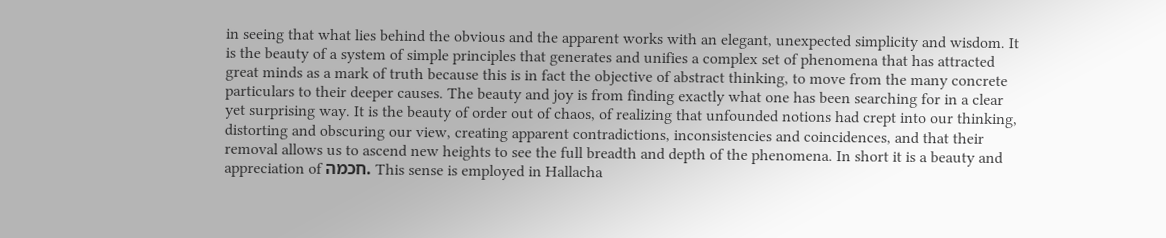in seeing that what lies behind the obvious and the apparent works with an elegant, unexpected simplicity and wisdom. It is the beauty of a system of simple principles that generates and unifies a complex set of phenomena that has attracted great minds as a mark of truth because this is in fact the objective of abstract thinking, to move from the many concrete particulars to their deeper causes. The beauty and joy is from finding exactly what one has been searching for in a clear yet surprising way. It is the beauty of order out of chaos, of realizing that unfounded notions had crept into our thinking, distorting and obscuring our view, creating apparent contradictions, inconsistencies and coincidences, and that their removal allows us to ascend new heights to see the full breadth and depth of the phenomena. In short it is a beauty and appreciation of חכמה. This sense is employed in Hallacha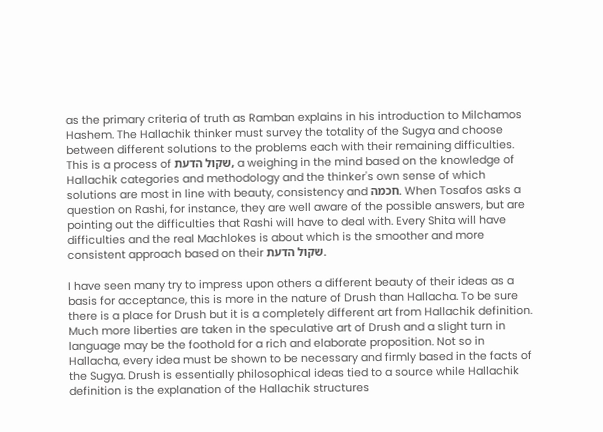as the primary criteria of truth as Ramban explains in his introduction to Milchamos Hashem. The Hallachik thinker must survey the totality of the Sugya and choose between different solutions to the problems each with their remaining difficulties. This is a process of שקול הדעת, a weighing in the mind based on the knowledge of Hallachik categories and methodology and the thinker's own sense of which solutions are most in line with beauty, consistency and חכמה. When Tosafos asks a question on Rashi, for instance, they are well aware of the possible answers, but are pointing out the difficulties that Rashi will have to deal with. Every Shita will have difficulties and the real Machlokes is about which is the smoother and more consistent approach based on their שקול הדעת.

I have seen many try to impress upon others a different beauty of their ideas as a basis for acceptance, this is more in the nature of Drush than Hallacha. To be sure there is a place for Drush but it is a completely different art from Hallachik definition. Much more liberties are taken in the speculative art of Drush and a slight turn in language may be the foothold for a rich and elaborate proposition. Not so in Hallacha, every idea must be shown to be necessary and firmly based in the facts of the Sugya. Drush is essentially philosophical ideas tied to a source while Hallachik definition is the explanation of the Hallachik structures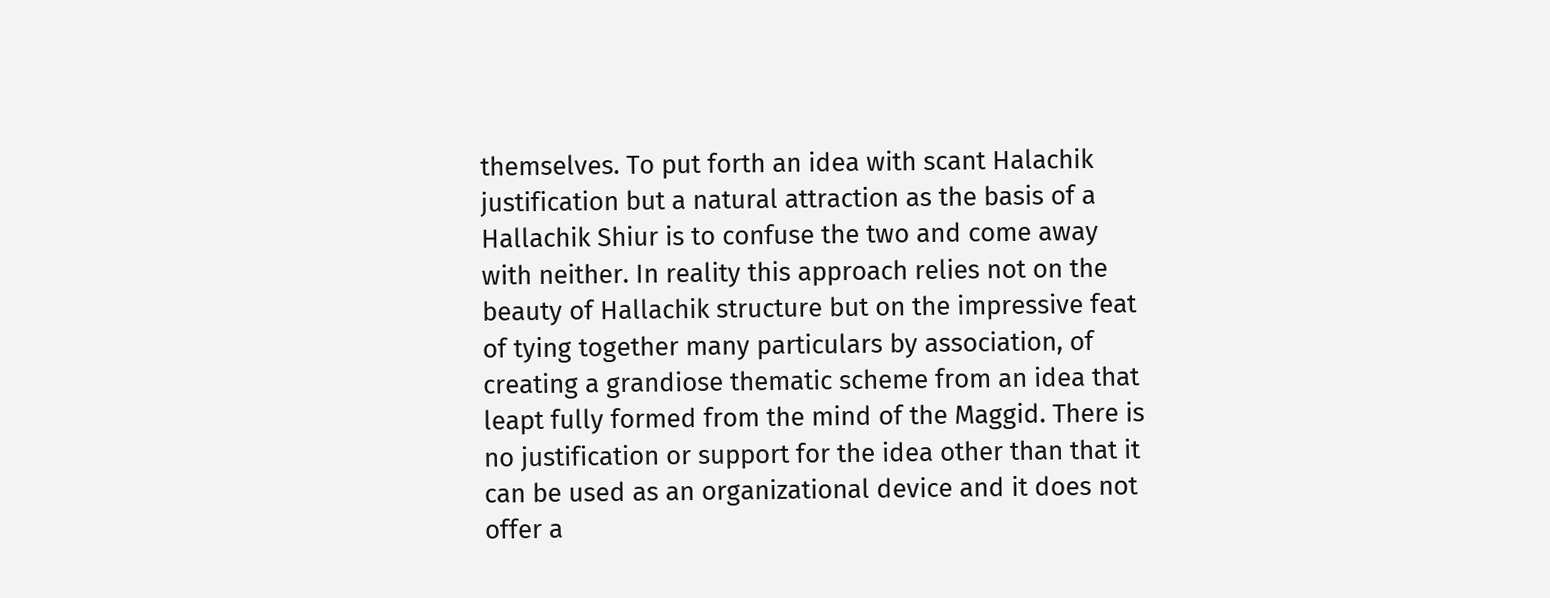themselves. To put forth an idea with scant Halachik justification but a natural attraction as the basis of a Hallachik Shiur is to confuse the two and come away with neither. In reality this approach relies not on the beauty of Hallachik structure but on the impressive feat of tying together many particulars by association, of creating a grandiose thematic scheme from an idea that leapt fully formed from the mind of the Maggid. There is no justification or support for the idea other than that it can be used as an organizational device and it does not offer a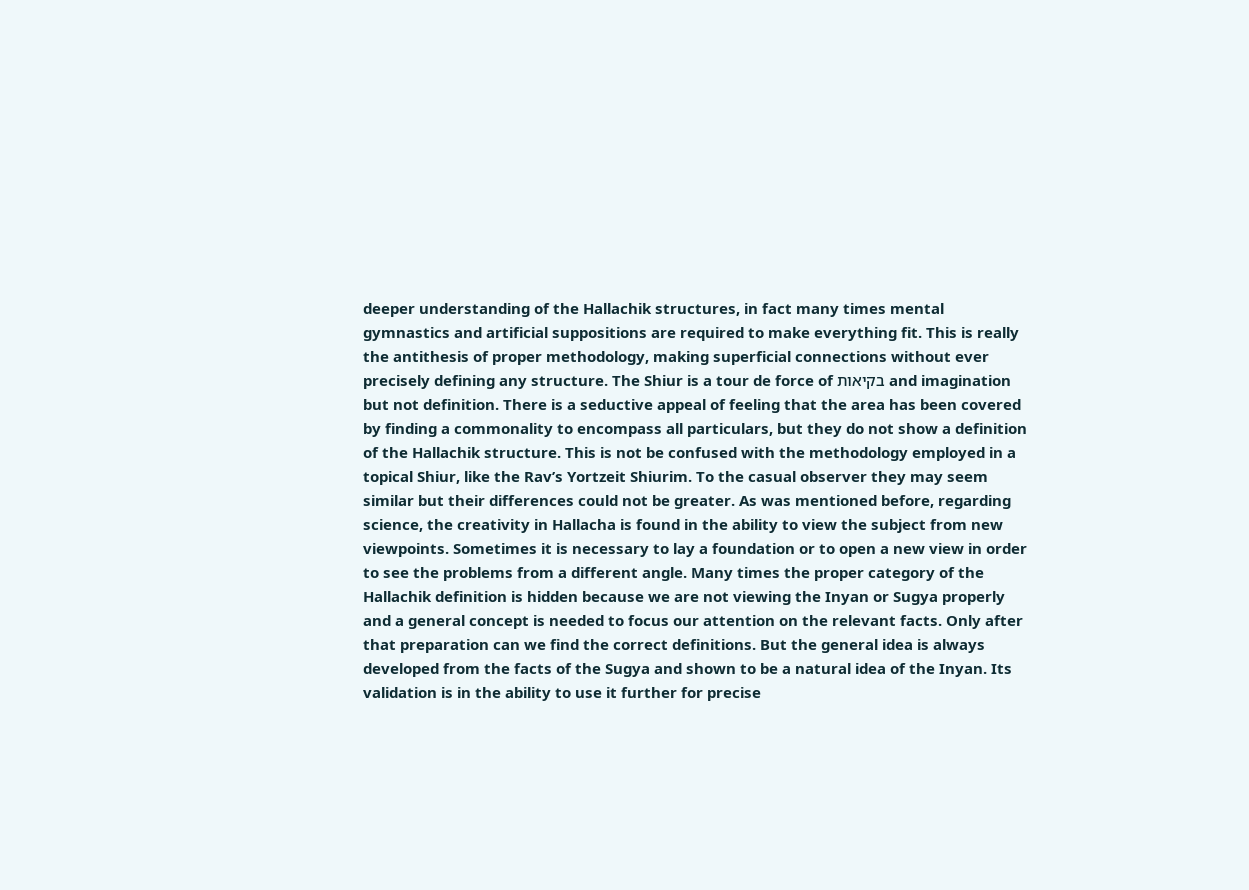deeper understanding of the Hallachik structures, in fact many times mental gymnastics and artificial suppositions are required to make everything fit. This is really the antithesis of proper methodology, making superficial connections without ever precisely defining any structure. The Shiur is a tour de force of בקיאות and imagination but not definition. There is a seductive appeal of feeling that the area has been covered by finding a commonality to encompass all particulars, but they do not show a definition of the Hallachik structure. This is not be confused with the methodology employed in a topical Shiur, like the Rav’s Yortzeit Shiurim. To the casual observer they may seem similar but their differences could not be greater. As was mentioned before, regarding science, the creativity in Hallacha is found in the ability to view the subject from new viewpoints. Sometimes it is necessary to lay a foundation or to open a new view in order to see the problems from a different angle. Many times the proper category of the Hallachik definition is hidden because we are not viewing the Inyan or Sugya properly and a general concept is needed to focus our attention on the relevant facts. Only after that preparation can we find the correct definitions. But the general idea is always developed from the facts of the Sugya and shown to be a natural idea of the Inyan. Its validation is in the ability to use it further for precise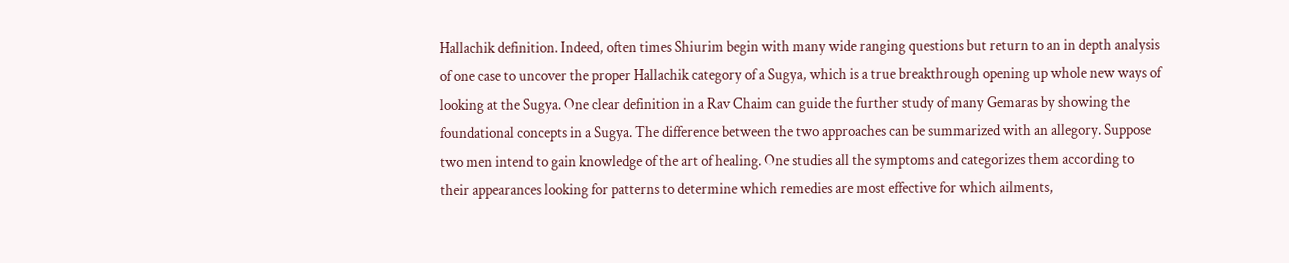Hallachik definition. Indeed, often times Shiurim begin with many wide ranging questions but return to an in depth analysis of one case to uncover the proper Hallachik category of a Sugya, which is a true breakthrough opening up whole new ways of looking at the Sugya. One clear definition in a Rav Chaim can guide the further study of many Gemaras by showing the foundational concepts in a Sugya. The difference between the two approaches can be summarized with an allegory. Suppose two men intend to gain knowledge of the art of healing. One studies all the symptoms and categorizes them according to their appearances looking for patterns to determine which remedies are most effective for which ailments,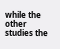while the other studies the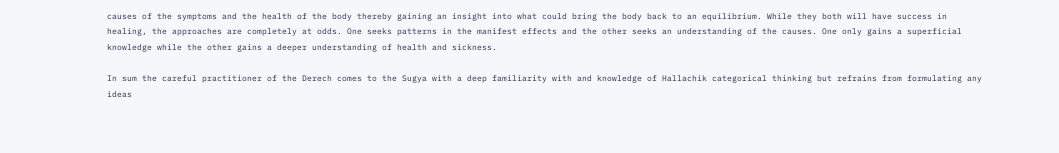causes of the symptoms and the health of the body thereby gaining an insight into what could bring the body back to an equilibrium. While they both will have success in healing, the approaches are completely at odds. One seeks patterns in the manifest effects and the other seeks an understanding of the causes. One only gains a superficial knowledge while the other gains a deeper understanding of health and sickness.

In sum the careful practitioner of the Derech comes to the Sugya with a deep familiarity with and knowledge of Hallachik categorical thinking but refrains from formulating any ideas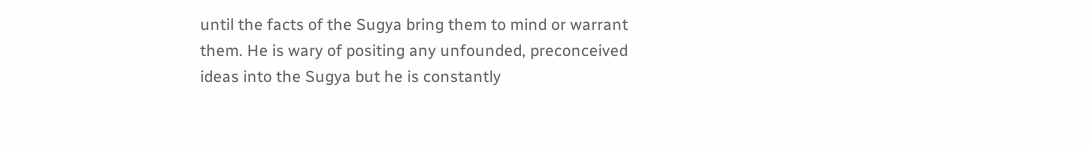until the facts of the Sugya bring them to mind or warrant them. He is wary of positing any unfounded, preconceived ideas into the Sugya but he is constantly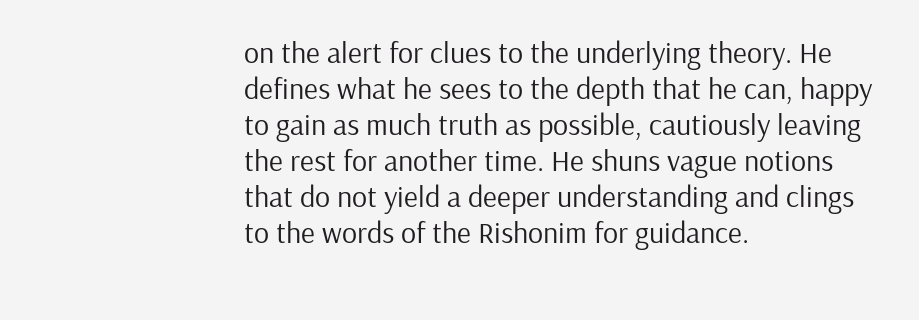on the alert for clues to the underlying theory. He defines what he sees to the depth that he can, happy to gain as much truth as possible, cautiously leaving the rest for another time. He shuns vague notions that do not yield a deeper understanding and clings to the words of the Rishonim for guidance.